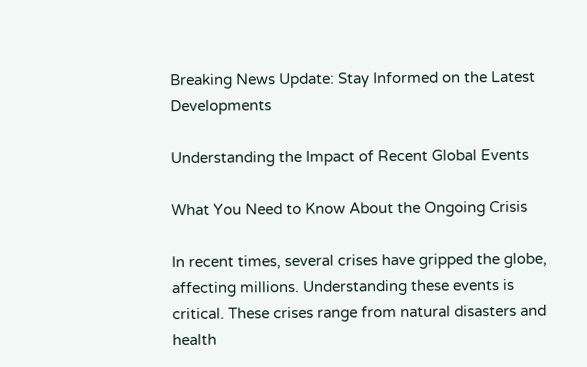Breaking News Update: Stay Informed on the Latest Developments

Understanding the Impact of Recent Global Events

What You Need to Know About the Ongoing Crisis

In recent times, several crises have gripped the globe, affecting millions. Understanding these events is critical. These crises range from natural disasters and health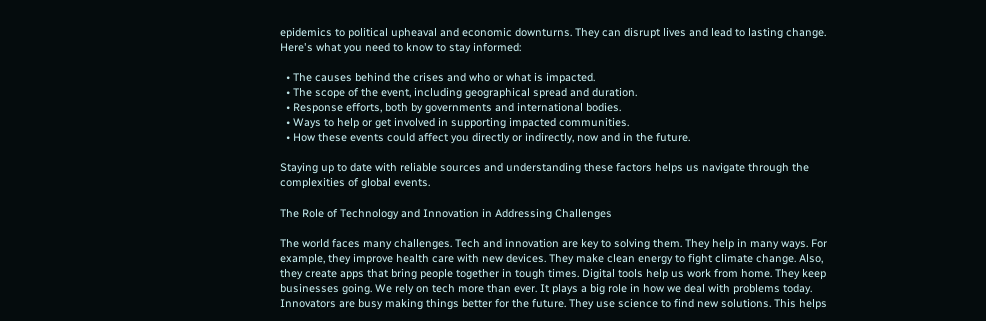epidemics to political upheaval and economic downturns. They can disrupt lives and lead to lasting change. Here's what you need to know to stay informed:

  • The causes behind the crises and who or what is impacted.
  • The scope of the event, including geographical spread and duration.
  • Response efforts, both by governments and international bodies.
  • Ways to help or get involved in supporting impacted communities.
  • How these events could affect you directly or indirectly, now and in the future.

Staying up to date with reliable sources and understanding these factors helps us navigate through the complexities of global events.

The Role of Technology and Innovation in Addressing Challenges

The world faces many challenges. Tech and innovation are key to solving them. They help in many ways. For example, they improve health care with new devices. They make clean energy to fight climate change. Also, they create apps that bring people together in tough times. Digital tools help us work from home. They keep businesses going. We rely on tech more than ever. It plays a big role in how we deal with problems today. Innovators are busy making things better for the future. They use science to find new solutions. This helps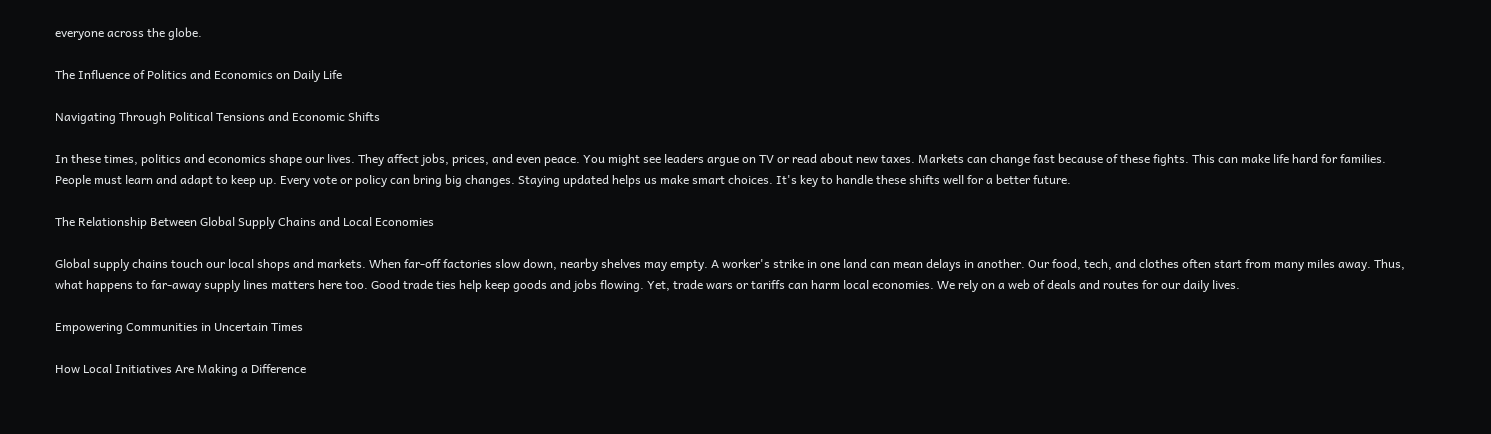everyone across the globe.

The Influence of Politics and Economics on Daily Life

Navigating Through Political Tensions and Economic Shifts

In these times, politics and economics shape our lives. They affect jobs, prices, and even peace. You might see leaders argue on TV or read about new taxes. Markets can change fast because of these fights. This can make life hard for families. People must learn and adapt to keep up. Every vote or policy can bring big changes. Staying updated helps us make smart choices. It's key to handle these shifts well for a better future.

The Relationship Between Global Supply Chains and Local Economies

Global supply chains touch our local shops and markets. When far-off factories slow down, nearby shelves may empty. A worker's strike in one land can mean delays in another. Our food, tech, and clothes often start from many miles away. Thus, what happens to far-away supply lines matters here too. Good trade ties help keep goods and jobs flowing. Yet, trade wars or tariffs can harm local economies. We rely on a web of deals and routes for our daily lives.

Empowering Communities in Uncertain Times

How Local Initiatives Are Making a Difference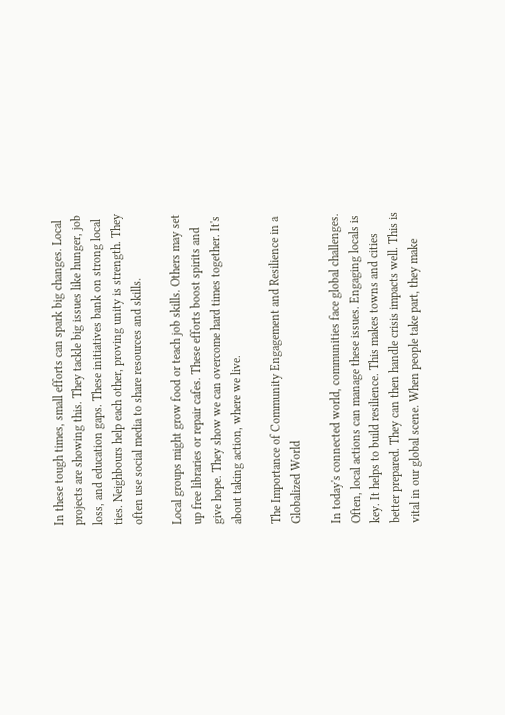In these tough times, small efforts can spark big changes. Local projects are showing this. They tackle big issues like hunger, job loss, and education gaps. These initiatives bank on strong local ties. Neighbours help each other, proving unity is strength. They often use social media to share resources and skills.

Local groups might grow food or teach job skills. Others may set up free libraries or repair cafes. These efforts boost spirits and give hope. They show we can overcome hard times together. It's about taking action, where we live.

The Importance of Community Engagement and Resilience in a Globalized World

In today's connected world, communities face global challenges. Often, local actions can manage these issues. Engaging locals is key. It helps to build resilience. This makes towns and cities better prepared. They can then handle crisis impacts well. This is vital in our global scene. When people take part, they make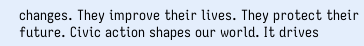changes. They improve their lives. They protect their future. Civic action shapes our world. It drives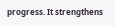progress. It strengthens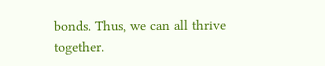bonds. Thus, we can all thrive together.